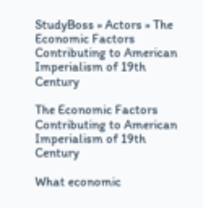StudyBoss » Actors » The Economic Factors Contributing to American Imperialism of 19th Century

The Economic Factors Contributing to American Imperialism of 19th Century

What economic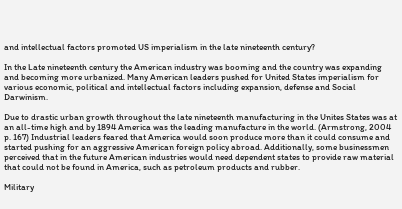and intellectual factors promoted US imperialism in the late nineteenth century?

In the Late nineteenth century the American industry was booming and the country was expanding and becoming more urbanized. Many American leaders pushed for United States imperialism for various economic, political and intellectual factors including expansion, defense and Social Darwinism.

Due to drastic urban growth throughout the late nineteenth manufacturing in the Unites States was at an all-time high and by 1894 America was the leading manufacture in the world. (Armstrong, 2004 p. 167) Industrial leaders feared that America would soon produce more than it could consume and started pushing for an aggressive American foreign policy abroad. Additionally, some businessmen perceived that in the future American industries would need dependent states to provide raw material that could not be found in America, such as petroleum products and rubber.

Military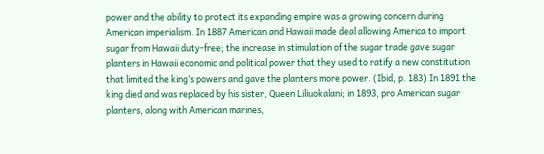power and the ability to protect its expanding empire was a growing concern during American imperialism. In 1887 American and Hawaii made deal allowing America to import sugar from Hawaii duty-free; the increase in stimulation of the sugar trade gave sugar planters in Hawaii economic and political power that they used to ratify a new constitution that limited the king’s powers and gave the planters more power. (Ibid, p. 183) In 1891 the king died and was replaced by his sister, Queen Liliuokalani; in 1893, pro American sugar planters, along with American marines,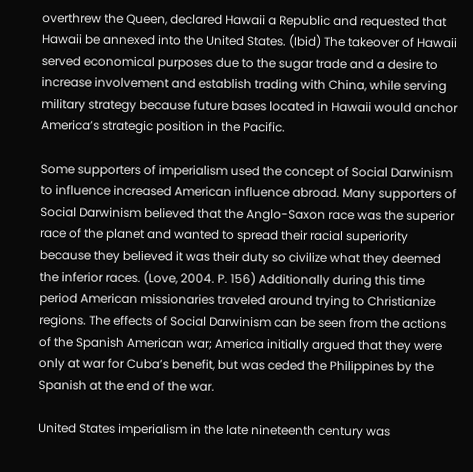overthrew the Queen, declared Hawaii a Republic and requested that Hawaii be annexed into the United States. (Ibid) The takeover of Hawaii served economical purposes due to the sugar trade and a desire to increase involvement and establish trading with China, while serving military strategy because future bases located in Hawaii would anchor America’s strategic position in the Pacific.

Some supporters of imperialism used the concept of Social Darwinism to influence increased American influence abroad. Many supporters of Social Darwinism believed that the Anglo-Saxon race was the superior race of the planet and wanted to spread their racial superiority because they believed it was their duty so civilize what they deemed the inferior races. (Love, 2004. P. 156) Additionally during this time period American missionaries traveled around trying to Christianize regions. The effects of Social Darwinism can be seen from the actions of the Spanish American war; America initially argued that they were only at war for Cuba’s benefit, but was ceded the Philippines by the Spanish at the end of the war.

United States imperialism in the late nineteenth century was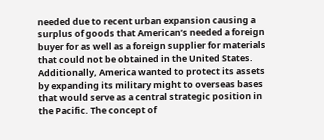needed due to recent urban expansion causing a surplus of goods that American’s needed a foreign buyer for as well as a foreign supplier for materials that could not be obtained in the United States. Additionally, America wanted to protect its assets by expanding its military might to overseas bases that would serve as a central strategic position in the Pacific. The concept of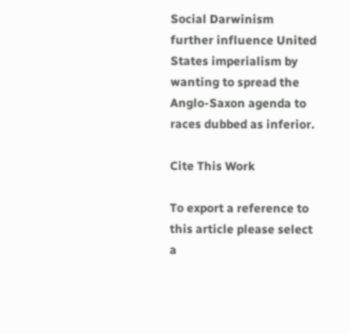Social Darwinism further influence United States imperialism by wanting to spread the Anglo-Saxon agenda to races dubbed as inferior.

Cite This Work

To export a reference to this article please select a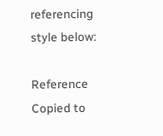referencing style below:

Reference Copied to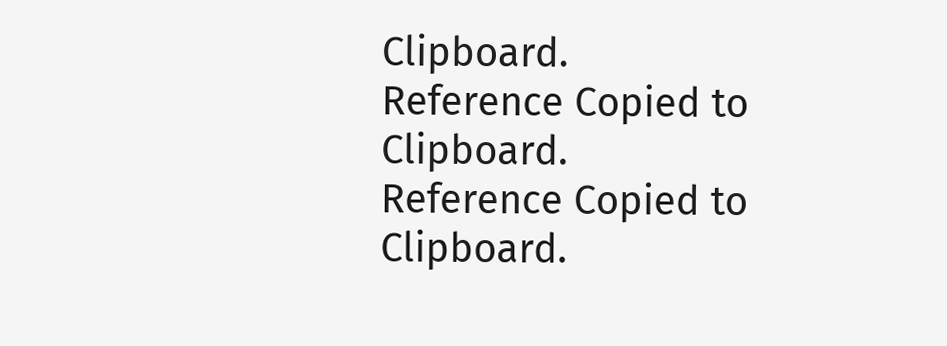Clipboard.
Reference Copied to Clipboard.
Reference Copied to Clipboard.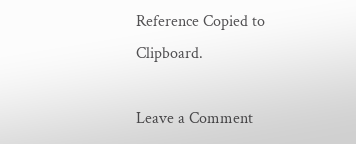Reference Copied to Clipboard.

Leave a Comment